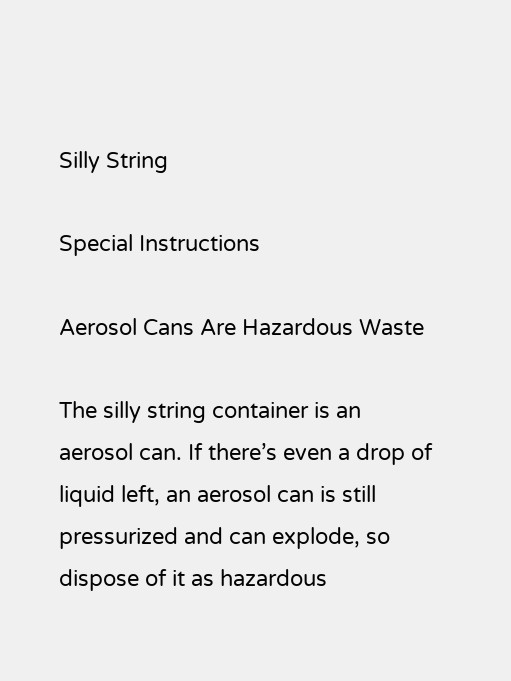Silly String

Special Instructions

Aerosol Cans Are Hazardous Waste

The silly string container is an aerosol can. If there’s even a drop of liquid left, an aerosol can is still pressurized and can explode, so dispose of it as hazardous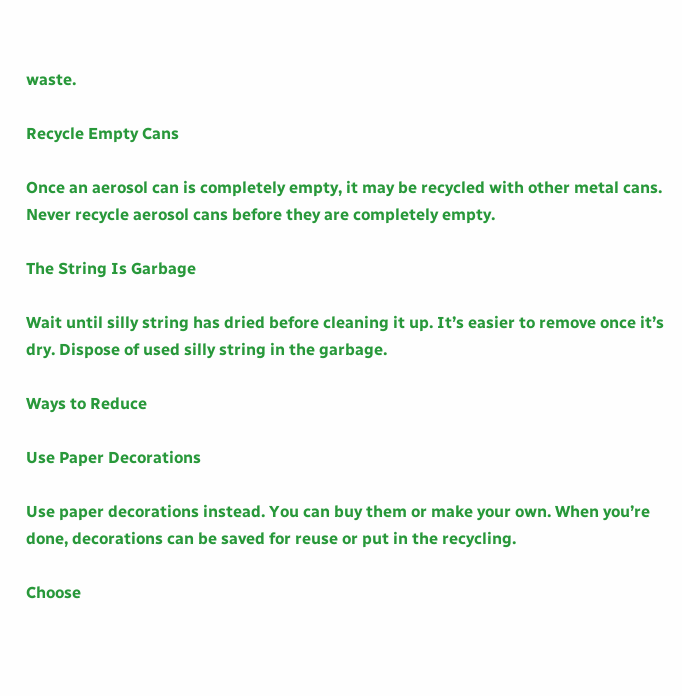waste.

Recycle Empty Cans

Once an aerosol can is completely empty, it may be recycled with other metal cans. Never recycle aerosol cans before they are completely empty.

The String Is Garbage

Wait until silly string has dried before cleaning it up. It’s easier to remove once it’s dry. Dispose of used silly string in the garbage.

Ways to Reduce

Use Paper Decorations

Use paper decorations instead. You can buy them or make your own. When you’re done, decorations can be saved for reuse or put in the recycling.

Choose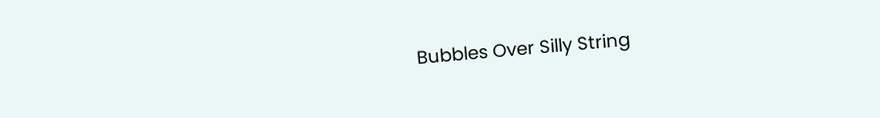Bubbles Over Silly String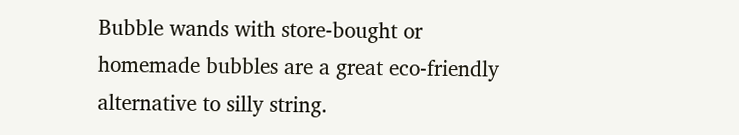Bubble wands with store-bought or homemade bubbles are a great eco-friendly alternative to silly string.